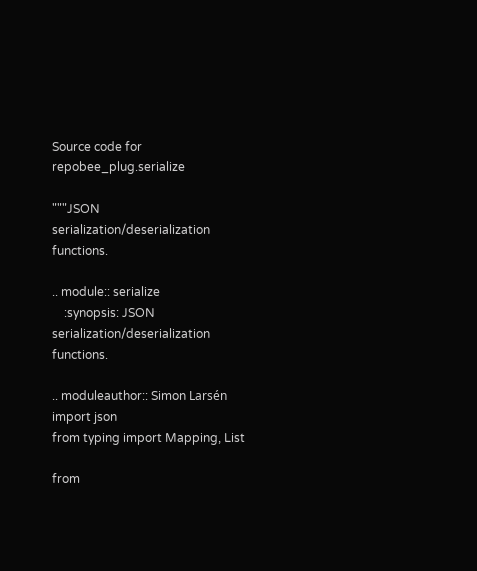Source code for repobee_plug.serialize

"""JSON serialization/deserialization functions.

.. module:: serialize
    :synopsis: JSON serialization/deserialization functions.

.. moduleauthor:: Simon Larsén
import json
from typing import Mapping, List

from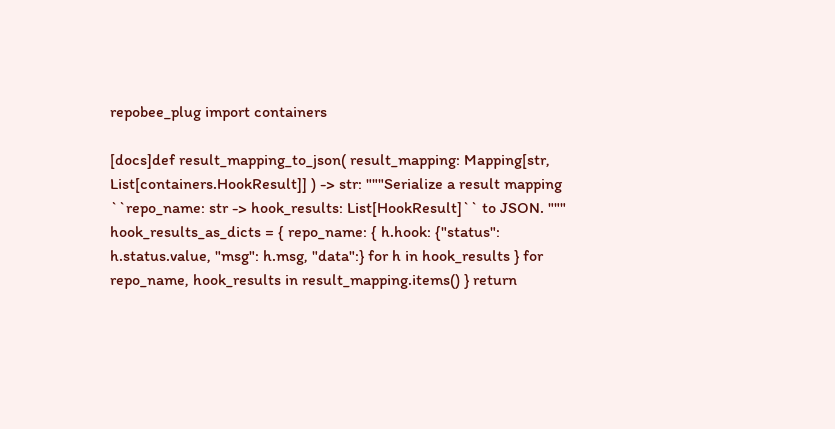repobee_plug import containers

[docs]def result_mapping_to_json( result_mapping: Mapping[str, List[containers.HookResult]] ) -> str: """Serialize a result mapping ``repo_name: str -> hook_results: List[HookResult]`` to JSON. """ hook_results_as_dicts = { repo_name: { h.hook: {"status": h.status.value, "msg": h.msg, "data":} for h in hook_results } for repo_name, hook_results in result_mapping.items() } return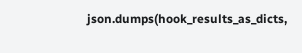json.dumps(hook_results_as_dicts,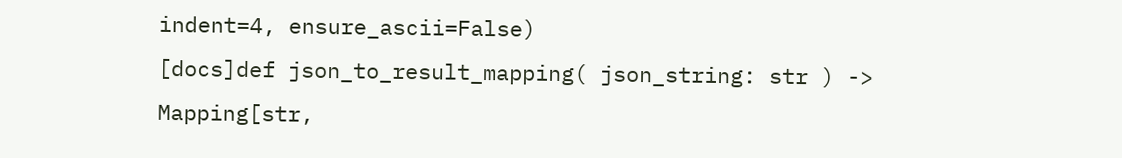indent=4, ensure_ascii=False)
[docs]def json_to_result_mapping( json_string: str ) -> Mapping[str,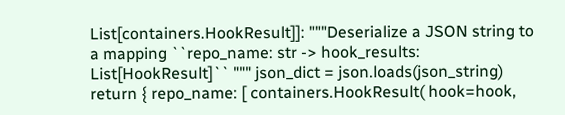List[containers.HookResult]]: """Deserialize a JSON string to a mapping ``repo_name: str -> hook_results: List[HookResult]`` """ json_dict = json.loads(json_string) return { repo_name: [ containers.HookResult( hook=hook,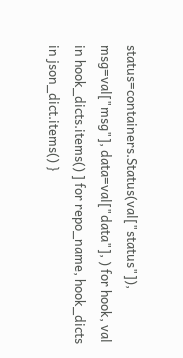status=containers.Status(val["status"]), msg=val["msg"], data=val["data"], ) for hook, val in hook_dicts.items() ] for repo_name, hook_dicts in json_dict.items() }